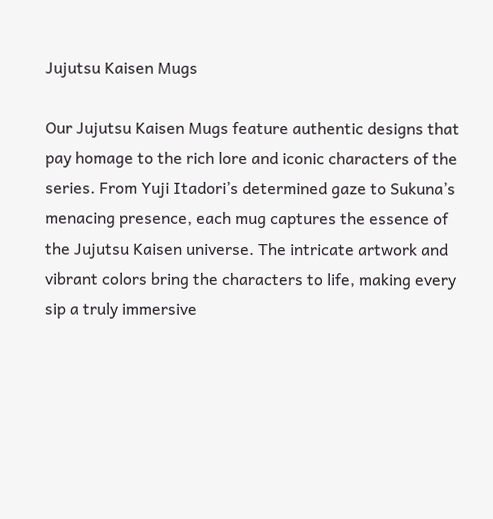Jujutsu Kaisen Mugs

Our Jujutsu Kaisen Mugs feature authentic designs that pay homage to the rich lore and iconic characters of the series. From Yuji Itadori’s determined gaze to Sukuna’s menacing presence, each mug captures the essence of the Jujutsu Kaisen universe. The intricate artwork and vibrant colors bring the characters to life, making every sip a truly immersive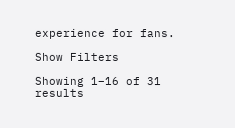experience for fans.

Show Filters

Showing 1–16 of 31 results